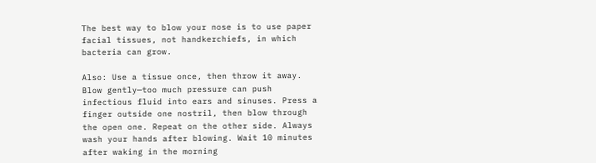The best way to blow your nose is to use paper facial tissues, not handkerchiefs, in which bacteria can grow.

Also: Use a tissue once, then throw it away. Blow gently—too much pressure can push infectious fluid into ears and sinuses. Press a finger outside one nostril, then blow through the open one. Repeat on the other side. Always wash your hands after blowing. Wait 10 minutes after waking in the morning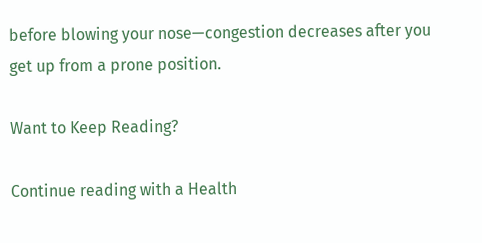before blowing your nose—congestion decreases after you get up from a prone position.

Want to Keep Reading?

Continue reading with a Health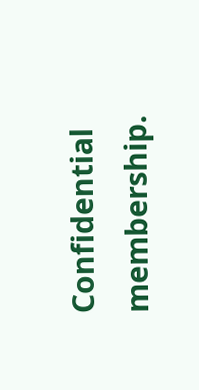Confidential membership.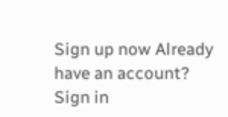Sign up now Already have an account? Sign in